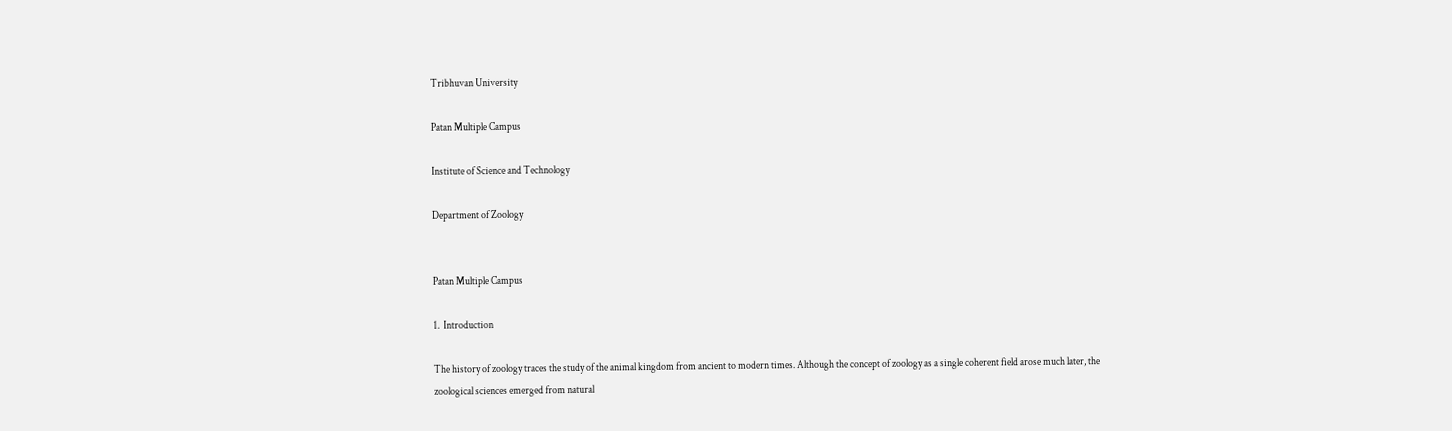Tribhuvan University

Patan Multiple Campus

Institute of Science and Technology

Department of Zoology


Patan Multiple Campus

1.  Introduction

The history of zoology traces the study of the animal kingdom from ancient to modern times. Although the concept of zoology as a single coherent field arose much later, the zoological sciences emerged from natural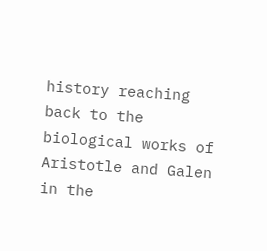history reaching back to the biological works of Aristotle and Galen in the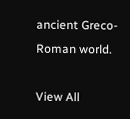ancient Greco-Roman world.

View All